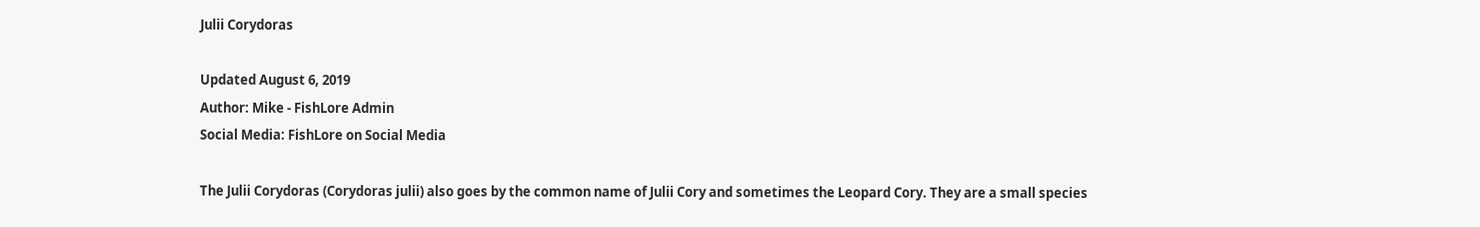Julii Corydoras

Updated August 6, 2019
Author: Mike - FishLore Admin
Social Media: FishLore on Social Media

The Julii Corydoras (Corydoras julii) also goes by the common name of Julii Cory and sometimes the Leopard Cory. They are a small species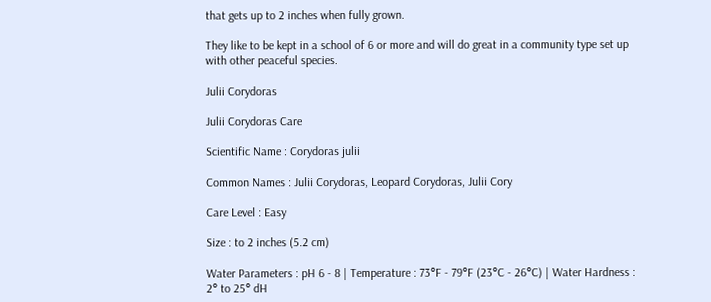that gets up to 2 inches when fully grown.

They like to be kept in a school of 6 or more and will do great in a community type set up with other peaceful species.

Julii Corydoras

Julii Corydoras Care

Scientific Name : Corydoras julii

Common Names : Julii Corydoras, Leopard Corydoras, Julii Cory

Care Level : Easy

Size : to 2 inches (5.2 cm)

Water Parameters : pH 6 - 8 | Temperature : 73°F - 79°F (23°C - 26°C) | Water Hardness : 2° to 25° dH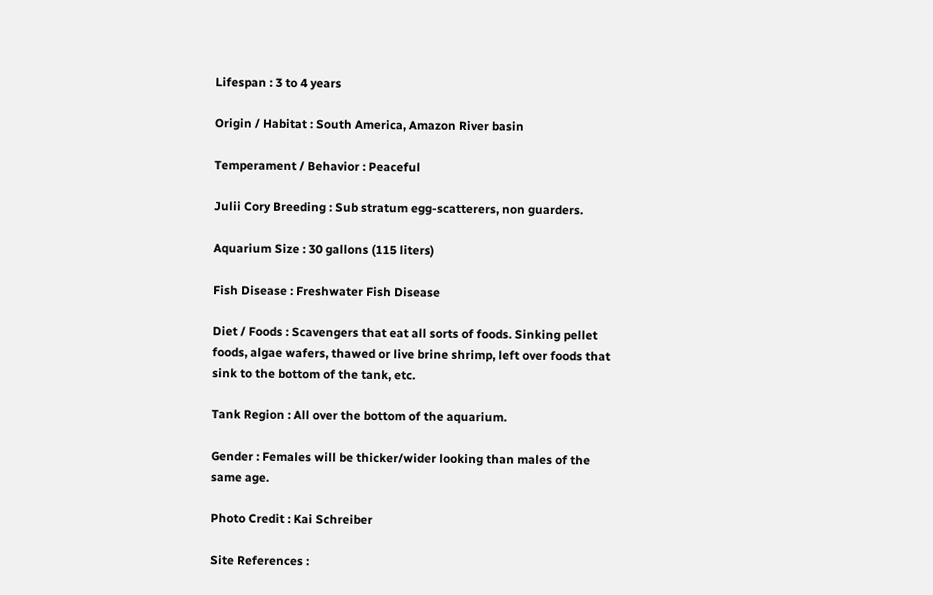Lifespan : 3 to 4 years

Origin / Habitat : South America, Amazon River basin

Temperament / Behavior : Peaceful

Julii Cory Breeding : Sub stratum egg-scatterers, non guarders.

Aquarium Size : 30 gallons (115 liters)

Fish Disease : Freshwater Fish Disease

Diet / Foods : Scavengers that eat all sorts of foods. Sinking pellet foods, algae wafers, thawed or live brine shrimp, left over foods that sink to the bottom of the tank, etc.

Tank Region : All over the bottom of the aquarium.

Gender : Females will be thicker/wider looking than males of the same age.

Photo Credit : Kai Schreiber

Site References :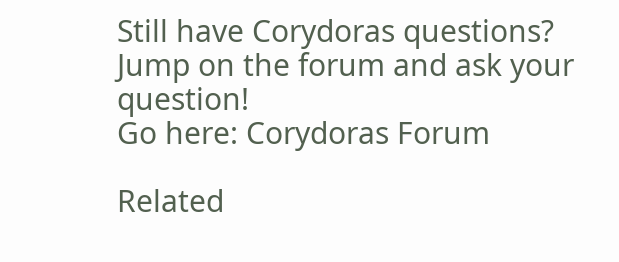Still have Corydoras questions?
Jump on the forum and ask your question!
Go here: Corydoras Forum

Related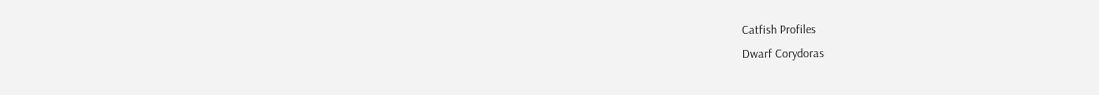Catfish Profiles
Dwarf Corydoras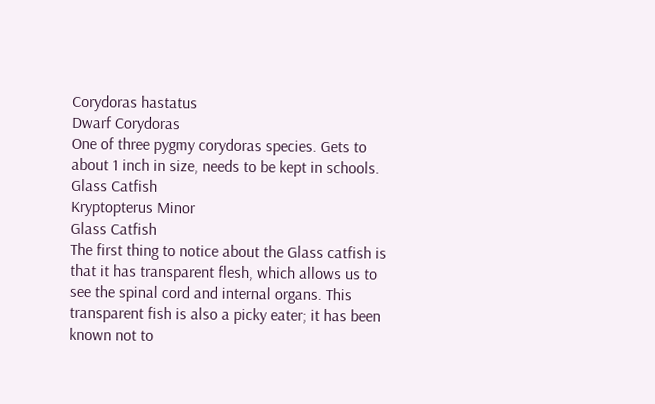Corydoras hastatus
Dwarf Corydoras
One of three pygmy corydoras species. Gets to about 1 inch in size, needs to be kept in schools.
Glass Catfish
Kryptopterus Minor
Glass Catfish
The first thing to notice about the Glass catfish is that it has transparent flesh, which allows us to see the spinal cord and internal organs. This transparent fish is also a picky eater; it has been known not to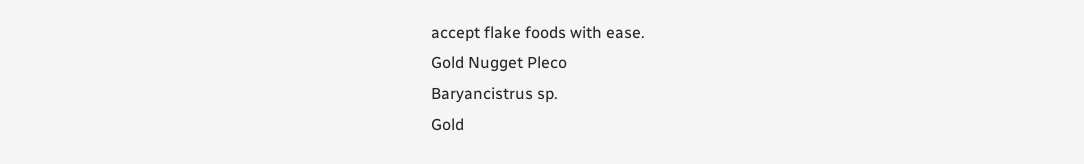accept flake foods with ease.
Gold Nugget Pleco
Baryancistrus sp.
Gold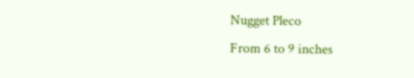Nugget Pleco
From 6 to 9 inches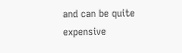and can be quite expensive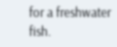for a freshwater fish.